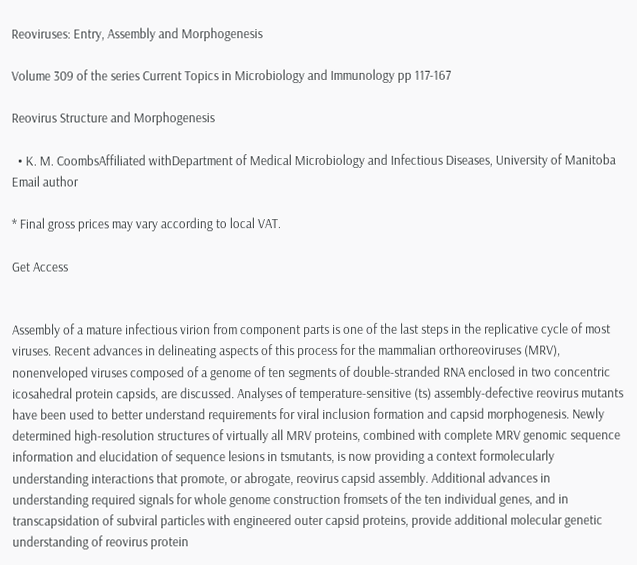Reoviruses: Entry, Assembly and Morphogenesis

Volume 309 of the series Current Topics in Microbiology and Immunology pp 117-167

Reovirus Structure and Morphogenesis

  • K. M. CoombsAffiliated withDepartment of Medical Microbiology and Infectious Diseases, University of Manitoba Email author

* Final gross prices may vary according to local VAT.

Get Access


Assembly of a mature infectious virion from component parts is one of the last steps in the replicative cycle of most viruses. Recent advances in delineating aspects of this process for the mammalian orthoreoviruses (MRV), nonenveloped viruses composed of a genome of ten segments of double-stranded RNA enclosed in two concentric icosahedral protein capsids, are discussed. Analyses of temperature-sensitive (ts) assembly-defective reovirus mutants have been used to better understand requirements for viral inclusion formation and capsid morphogenesis. Newly determined high-resolution structures of virtually all MRV proteins, combined with complete MRV genomic sequence information and elucidation of sequence lesions in tsmutants, is now providing a context formolecularly understanding interactions that promote, or abrogate, reovirus capsid assembly. Additional advances in understanding required signals for whole genome construction fromsets of the ten individual genes, and in transcapsidation of subviral particles with engineered outer capsid proteins, provide additional molecular genetic understanding of reovirus protein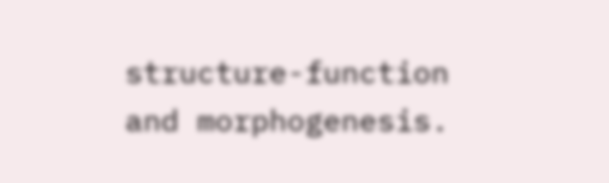structure-function and morphogenesis.